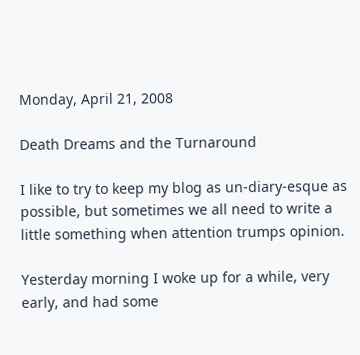Monday, April 21, 2008

Death Dreams and the Turnaround

I like to try to keep my blog as un-diary-esque as possible, but sometimes we all need to write a little something when attention trumps opinion.

Yesterday morning I woke up for a while, very early, and had some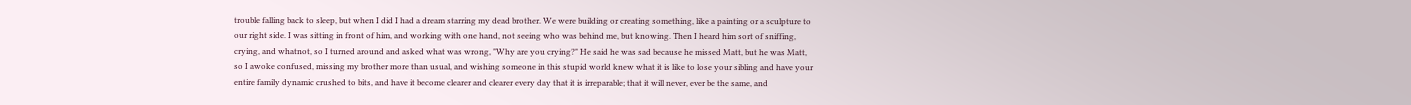trouble falling back to sleep, but when I did I had a dream starring my dead brother. We were building or creating something, like a painting or a sculpture to our right side. I was sitting in front of him, and working with one hand, not seeing who was behind me, but knowing. Then I heard him sort of sniffing, crying, and whatnot, so I turned around and asked what was wrong, "Why are you crying?" He said he was sad because he missed Matt, but he was Matt, so I awoke confused, missing my brother more than usual, and wishing someone in this stupid world knew what it is like to lose your sibling and have your entire family dynamic crushed to bits, and have it become clearer and clearer every day that it is irreparable; that it will never, ever be the same, and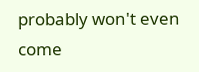probably won't even come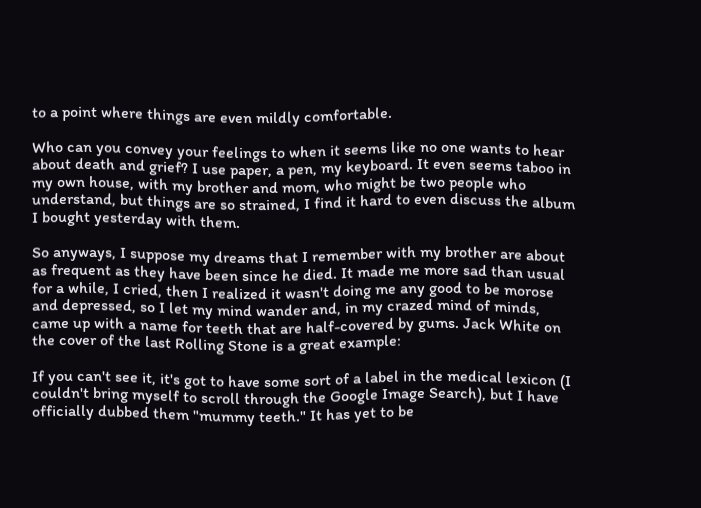to a point where things are even mildly comfortable.

Who can you convey your feelings to when it seems like no one wants to hear about death and grief? I use paper, a pen, my keyboard. It even seems taboo in my own house, with my brother and mom, who might be two people who understand, but things are so strained, I find it hard to even discuss the album I bought yesterday with them.

So anyways, I suppose my dreams that I remember with my brother are about as frequent as they have been since he died. It made me more sad than usual for a while, I cried, then I realized it wasn't doing me any good to be morose and depressed, so I let my mind wander and, in my crazed mind of minds, came up with a name for teeth that are half-covered by gums. Jack White on the cover of the last Rolling Stone is a great example:

If you can't see it, it's got to have some sort of a label in the medical lexicon (I couldn't bring myself to scroll through the Google Image Search), but I have officially dubbed them "mummy teeth." It has yet to be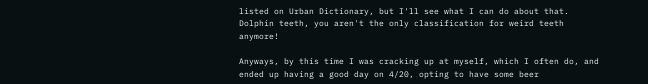listed on Urban Dictionary, but I'll see what I can do about that. Dolphin teeth, you aren't the only classification for weird teeth anymore!

Anyways, by this time I was cracking up at myself, which I often do, and ended up having a good day on 4/20, opting to have some beer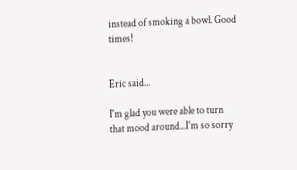instead of smoking a bowl. Good times!


Eric said...

I'm glad you were able to turn that mood around...I'm so sorry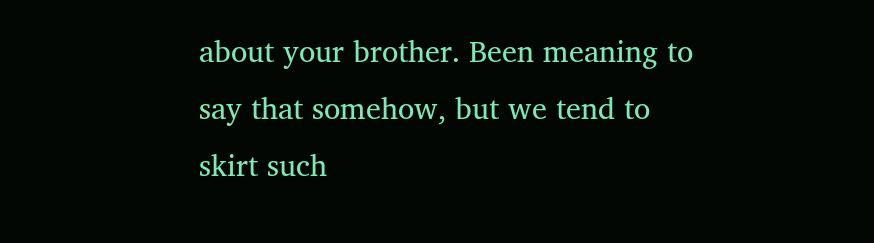about your brother. Been meaning to say that somehow, but we tend to skirt such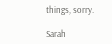things, sorry.

Sarah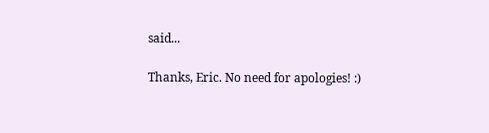said...

Thanks, Eric. No need for apologies! :)